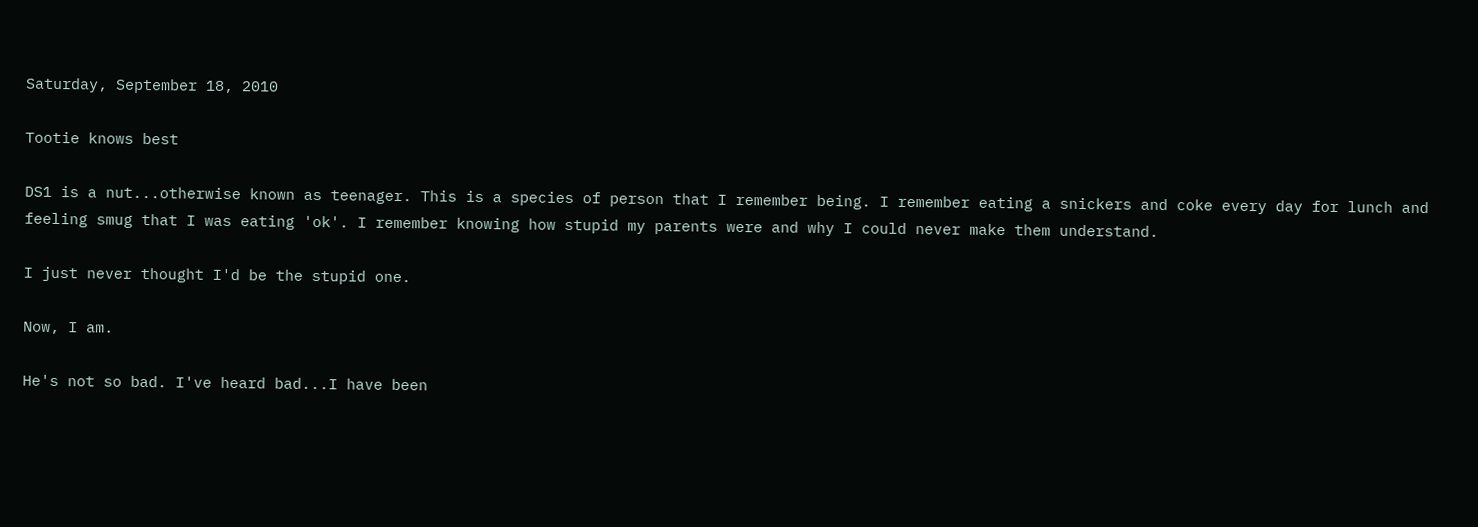Saturday, September 18, 2010

Tootie knows best

DS1 is a nut...otherwise known as teenager. This is a species of person that I remember being. I remember eating a snickers and coke every day for lunch and feeling smug that I was eating 'ok'. I remember knowing how stupid my parents were and why I could never make them understand.

I just never thought I'd be the stupid one.

Now, I am.

He's not so bad. I've heard bad...I have been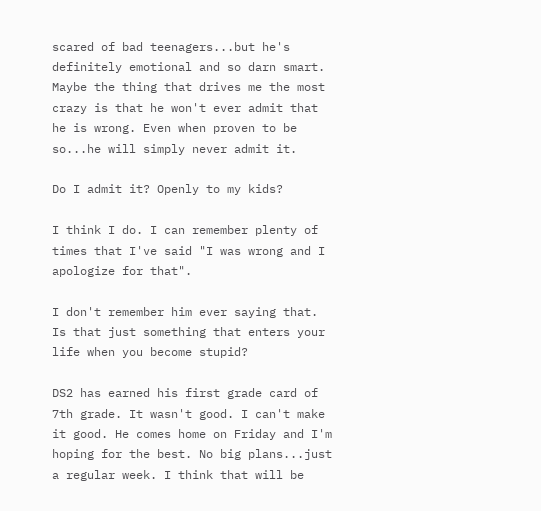scared of bad teenagers...but he's definitely emotional and so darn smart. Maybe the thing that drives me the most crazy is that he won't ever admit that he is wrong. Even when proven to be so...he will simply never admit it.

Do I admit it? Openly to my kids?

I think I do. I can remember plenty of times that I've said "I was wrong and I apologize for that".

I don't remember him ever saying that. Is that just something that enters your life when you become stupid?

DS2 has earned his first grade card of 7th grade. It wasn't good. I can't make it good. He comes home on Friday and I'm hoping for the best. No big plans...just a regular week. I think that will be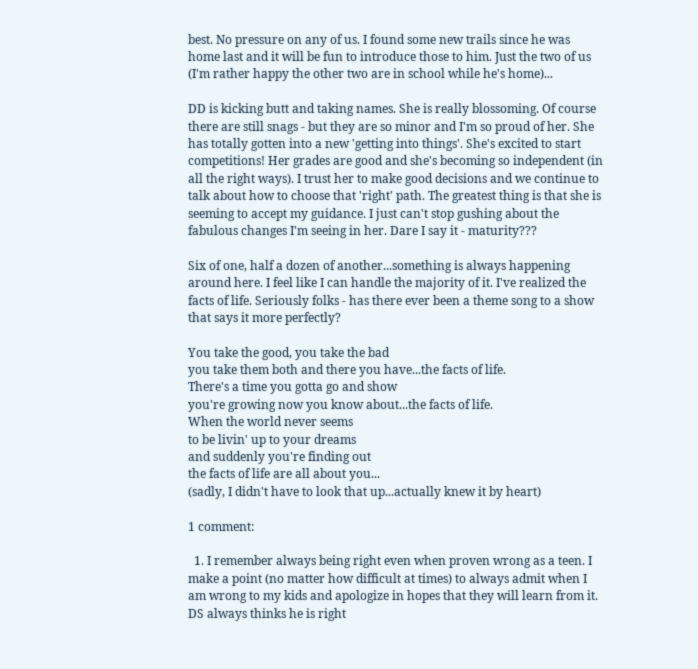best. No pressure on any of us. I found some new trails since he was home last and it will be fun to introduce those to him. Just the two of us (I'm rather happy the other two are in school while he's home)...

DD is kicking butt and taking names. She is really blossoming. Of course there are still snags - but they are so minor and I'm so proud of her. She has totally gotten into a new 'getting into things'. She's excited to start competitions! Her grades are good and she's becoming so independent (in all the right ways). I trust her to make good decisions and we continue to talk about how to choose that 'right' path. The greatest thing is that she is seeming to accept my guidance. I just can't stop gushing about the fabulous changes I'm seeing in her. Dare I say it - maturity???

Six of one, half a dozen of another...something is always happening around here. I feel like I can handle the majority of it. I've realized the facts of life. Seriously folks - has there ever been a theme song to a show that says it more perfectly?

You take the good, you take the bad
you take them both and there you have...the facts of life.
There's a time you gotta go and show
you're growing now you know about...the facts of life.
When the world never seems
to be livin' up to your dreams
and suddenly you're finding out
the facts of life are all about you...
(sadly, I didn't have to look that up...actually knew it by heart)

1 comment:

  1. I remember always being right even when proven wrong as a teen. I make a point (no matter how difficult at times) to always admit when I am wrong to my kids and apologize in hopes that they will learn from it. DS always thinks he is right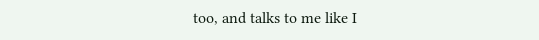too, and talks to me like I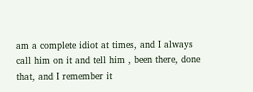am a complete idiot at times, and I always call him on it and tell him , been there, done that, and I remember it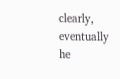clearly, eventually he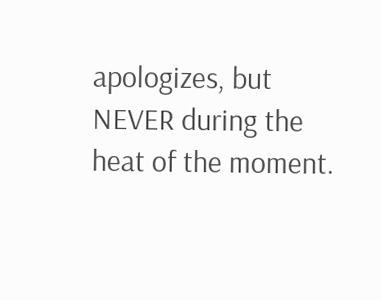apologizes, but NEVER during the heat of the moment.